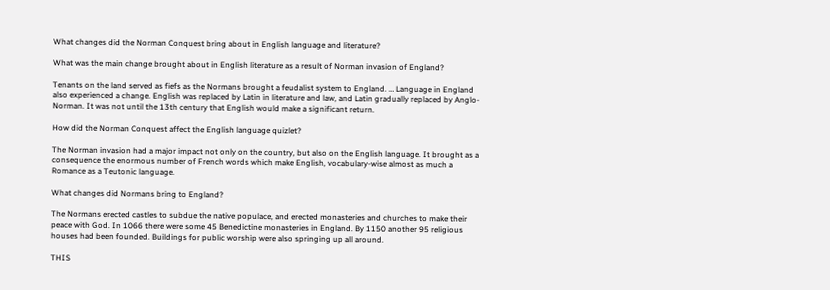What changes did the Norman Conquest bring about in English language and literature?

What was the main change brought about in English literature as a result of Norman invasion of England?

Tenants on the land served as fiefs as the Normans brought a feudalist system to England. … Language in England also experienced a change. English was replaced by Latin in literature and law, and Latin gradually replaced by Anglo-Norman. It was not until the 13th century that English would make a significant return.

How did the Norman Conquest affect the English language quizlet?

The Norman invasion had a major impact not only on the country, but also on the English language. It brought as a consequence the enormous number of French words which make English, vocabulary-wise almost as much a Romance as a Teutonic language.

What changes did Normans bring to England?

The Normans erected castles to subdue the native populace, and erected monasteries and churches to make their peace with God. In 1066 there were some 45 Benedictine monasteries in England. By 1150 another 95 religious houses had been founded. Buildings for public worship were also springing up all around.

THIS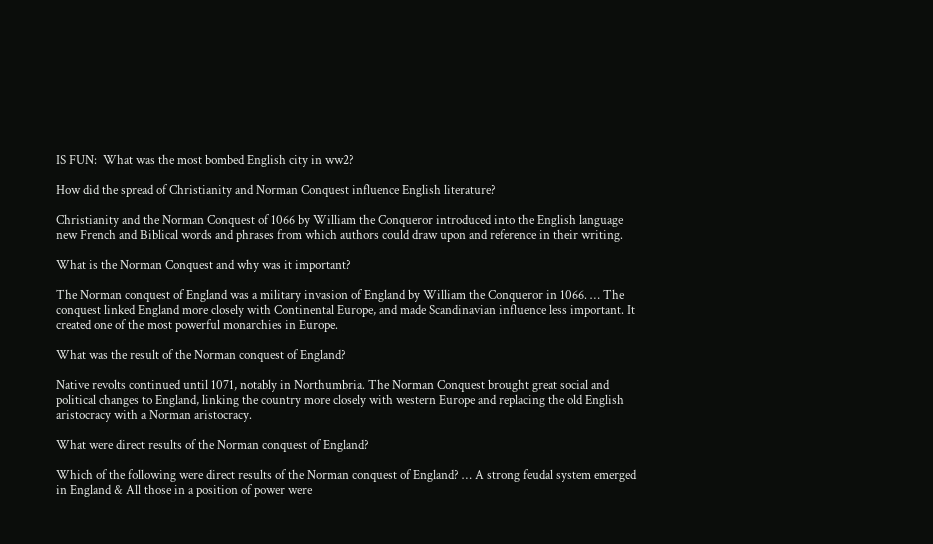IS FUN:  What was the most bombed English city in ww2?

How did the spread of Christianity and Norman Conquest influence English literature?

Christianity and the Norman Conquest of 1066 by William the Conqueror introduced into the English language new French and Biblical words and phrases from which authors could draw upon and reference in their writing.

What is the Norman Conquest and why was it important?

The Norman conquest of England was a military invasion of England by William the Conqueror in 1066. … The conquest linked England more closely with Continental Europe, and made Scandinavian influence less important. It created one of the most powerful monarchies in Europe.

What was the result of the Norman conquest of England?

Native revolts continued until 1071, notably in Northumbria. The Norman Conquest brought great social and political changes to England, linking the country more closely with western Europe and replacing the old English aristocracy with a Norman aristocracy.

What were direct results of the Norman conquest of England?

Which of the following were direct results of the Norman conquest of England? … A strong feudal system emerged in England & All those in a position of power were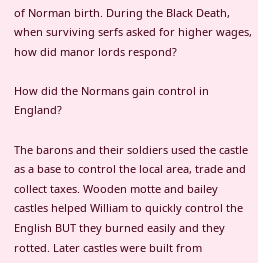of Norman birth. During the Black Death, when surviving serfs asked for higher wages, how did manor lords respond?

How did the Normans gain control in England?

The barons and their soldiers used the castle as a base to control the local area, trade and collect taxes. Wooden motte and bailey castles helped William to quickly control the English BUT they burned easily and they rotted. Later castles were built from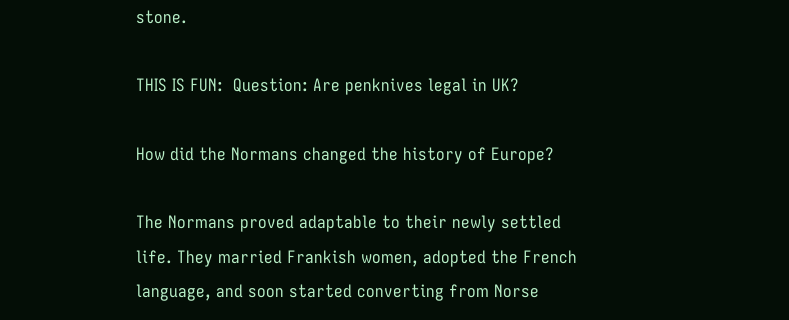stone.

THIS IS FUN:  Question: Are penknives legal in UK?

How did the Normans changed the history of Europe?

The Normans proved adaptable to their newly settled life. They married Frankish women, adopted the French language, and soon started converting from Norse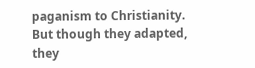paganism to Christianity. But though they adapted, they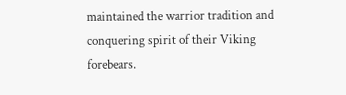maintained the warrior tradition and conquering spirit of their Viking forebears.